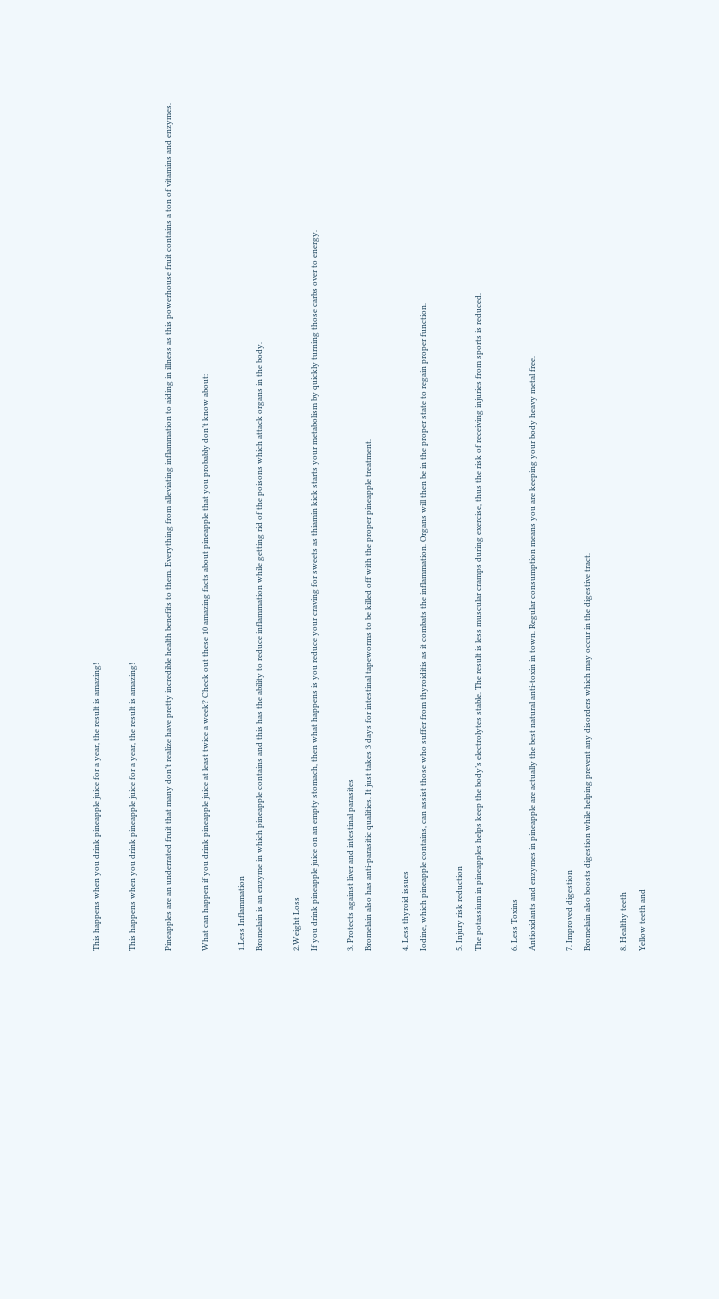This happens when you drink pineapple juice for a year, the result is amazing!

This happens when you drink pineapple juice for a year, the result is amazing!

Pineapples are an underrated fruit that many don’t realize have pretty incredible health benefits to them. Everything from alleviating inflammation to aiding in illness as this powerhouse fruit contains a ton of vitamins and enzymes.

What can happen if you drink pineapple juice at least twice a week? Check out these 10 amazing facts about pineapple that you probably don’t know about:

1.Less Inflammation
Bromelain is an enzyme in which pineapple contains and this has the ability to reduce inflammation while getting rid of the poisons which attack organs in the body.

2.Weight Loss
If you drink pineapple juice on an empty stomach, then what happens is you reduce your craving for sweets as thiamin kick starts your metabolism by quickly turning those carbs over to energy.

3. Protects against liver and intestinal parasites
Bromelain also has anti-parasitic qualities. It just takes 3 days for intestinal tapeworms to be killed off with the proper pineapple treatment.

4. Less thyroid issues
Iodine, which pineapple contains, can assist those who suffer from thyroiditis as it combats the inflammation. Organs will then be in the proper state to regain proper function.

5. Injury risk reduction
The potassium in pineapples helps keep the body’s electrolytes stable. The result is less muscular cramps during exercise, thus the risk of receiving injuries from sports is reduced.

6. Less Toxins
Antioxidants and enzymes in pineapple are actually the best natural anti-toxin in town. Regular consumption means you are keeping your body heavy metal free.

7. Improved digestion
Bromelain also boosts digestion while helping prevent any disorders which may occur in the digestive tract.

8. Healthy teeth
Yellow teeth and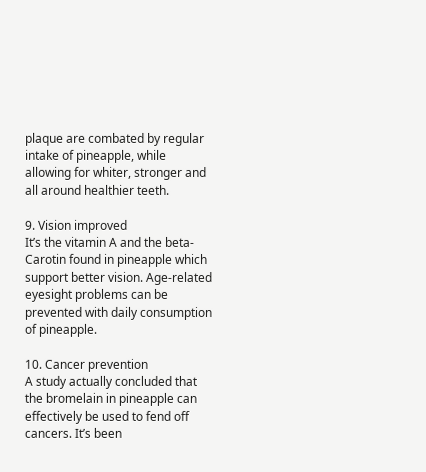plaque are combated by regular intake of pineapple, while allowing for whiter, stronger and all around healthier teeth.

9. Vision improved
It’s the vitamin A and the beta-Carotin found in pineapple which support better vision. Age-related eyesight problems can be prevented with daily consumption of pineapple.

10. Cancer prevention
A study actually concluded that the bromelain in pineapple can effectively be used to fend off cancers. It’s been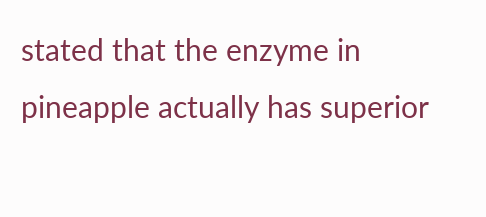stated that the enzyme in pineapple actually has superior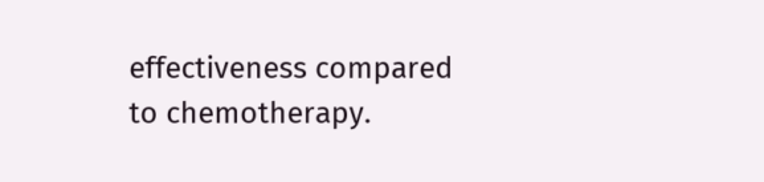effectiveness compared to chemotherapy.